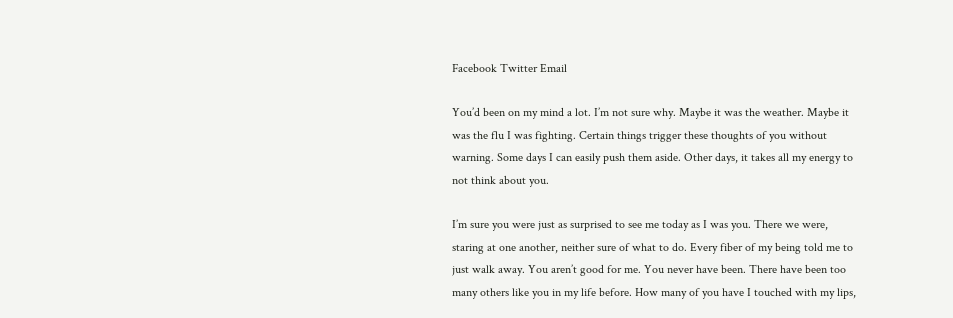Facebook Twitter Email

You’d been on my mind a lot. I’m not sure why. Maybe it was the weather. Maybe it was the flu I was fighting. Certain things trigger these thoughts of you without warning. Some days I can easily push them aside. Other days, it takes all my energy to not think about you.

I’m sure you were just as surprised to see me today as I was you. There we were, staring at one another, neither sure of what to do. Every fiber of my being told me to just walk away. You aren’t good for me. You never have been. There have been too many others like you in my life before. How many of you have I touched with my lips,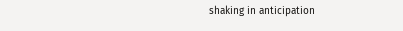shaking in anticipation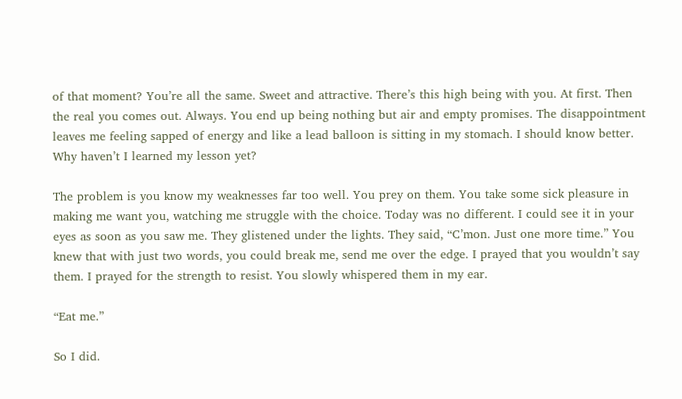of that moment? You’re all the same. Sweet and attractive. There’s this high being with you. At first. Then the real you comes out. Always. You end up being nothing but air and empty promises. The disappointment leaves me feeling sapped of energy and like a lead balloon is sitting in my stomach. I should know better. Why haven’t I learned my lesson yet?

The problem is you know my weaknesses far too well. You prey on them. You take some sick pleasure in making me want you, watching me struggle with the choice. Today was no different. I could see it in your eyes as soon as you saw me. They glistened under the lights. They said, “C’mon. Just one more time.” You knew that with just two words, you could break me, send me over the edge. I prayed that you wouldn’t say them. I prayed for the strength to resist. You slowly whispered them in my ear.

“Eat me.”

So I did.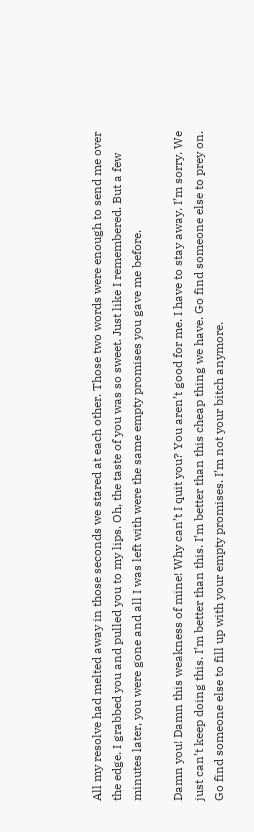All my resolve had melted away in those seconds we stared at each other. Those two words were enough to send me over the edge. I grabbed you and pulled you to my lips. Oh, the taste of you was so sweet. Just like I remembered. But a few minutes later, you were gone and all I was left with were the same empty promises you gave me before.

Damn you! Damn this weakness of mine! Why can’t I quit you? You aren’t good for me. I have to stay away. I’m sorry. We just can’t keep doing this. I’m better than this. I’m better than this cheap thing we have. Go find someone else to prey on. Go find someone else to fill up with your empty promises. I’m not your bitch anymore.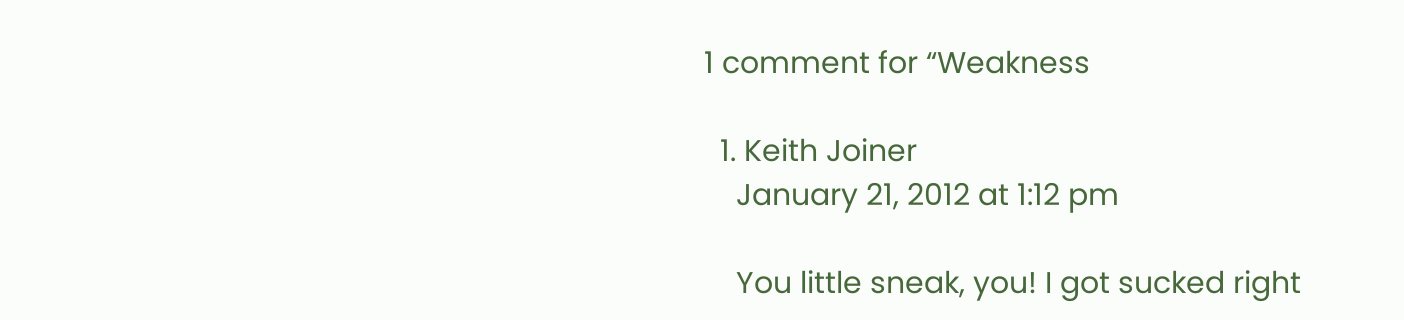1 comment for “Weakness

  1. Keith Joiner
    January 21, 2012 at 1:12 pm

    You little sneak, you! I got sucked right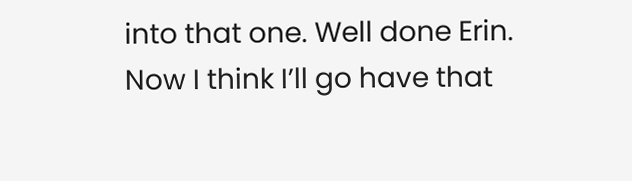into that one. Well done Erin. Now I think I’ll go have that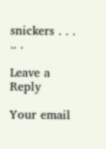snickers . . . .. .

Leave a Reply

Your email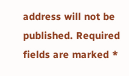address will not be published. Required fields are marked *